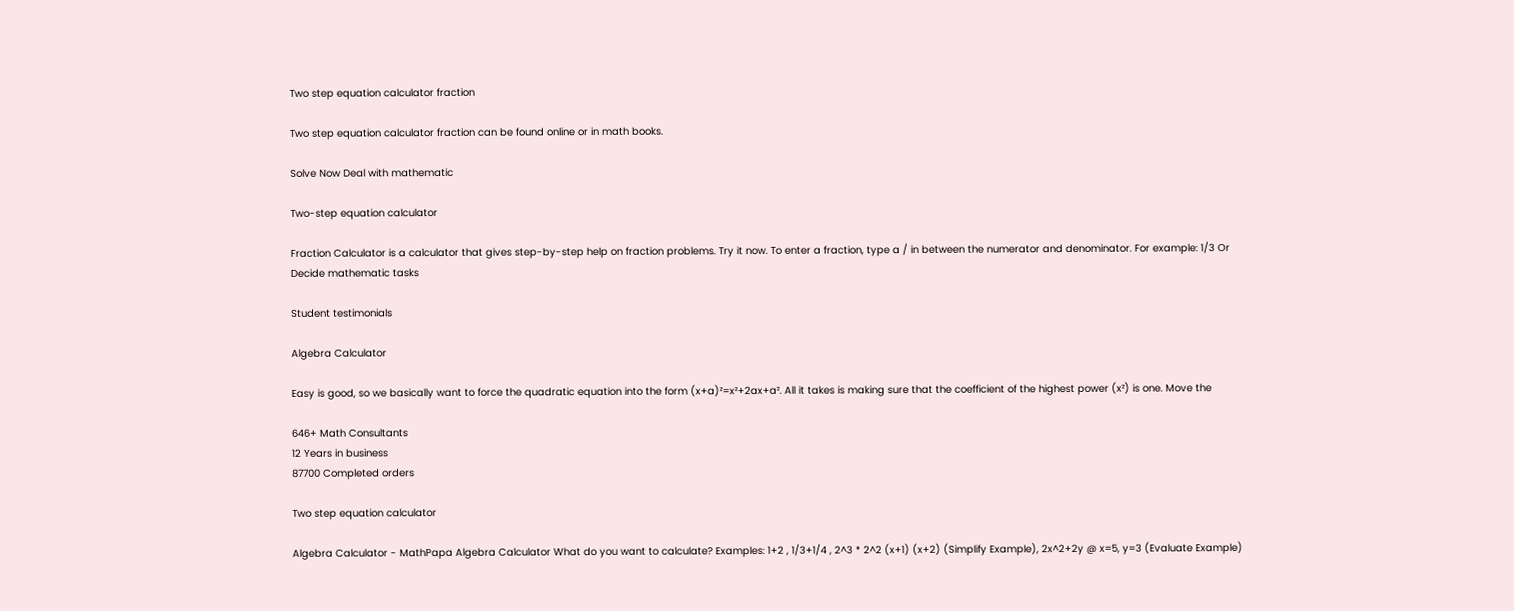Two step equation calculator fraction

Two step equation calculator fraction can be found online or in math books.

Solve Now Deal with mathematic

Two-step equation calculator

Fraction Calculator is a calculator that gives step-by-step help on fraction problems. Try it now. To enter a fraction, type a / in between the numerator and denominator. For example: 1/3 Or
Decide mathematic tasks

Student testimonials

Algebra Calculator

Easy is good, so we basically want to force the quadratic equation into the form (x+a)²=x²+2ax+a². All it takes is making sure that the coefficient of the highest power (x²) is one. Move the

646+ Math Consultants
12 Years in business
87700 Completed orders

Two step equation calculator

Algebra Calculator - MathPapa Algebra Calculator What do you want to calculate? Examples: 1+2 , 1/3+1/4 , 2^3 * 2^2 (x+1) (x+2) (Simplify Example), 2x^2+2y @ x=5, y=3 (Evaluate Example)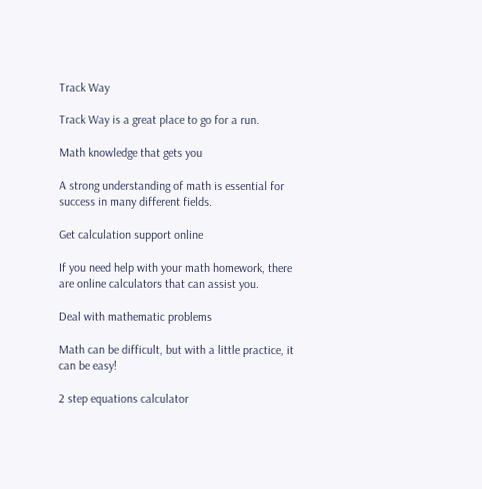Track Way

Track Way is a great place to go for a run.

Math knowledge that gets you

A strong understanding of math is essential for success in many different fields.

Get calculation support online

If you need help with your math homework, there are online calculators that can assist you.

Deal with mathematic problems

Math can be difficult, but with a little practice, it can be easy!

2 step equations calculator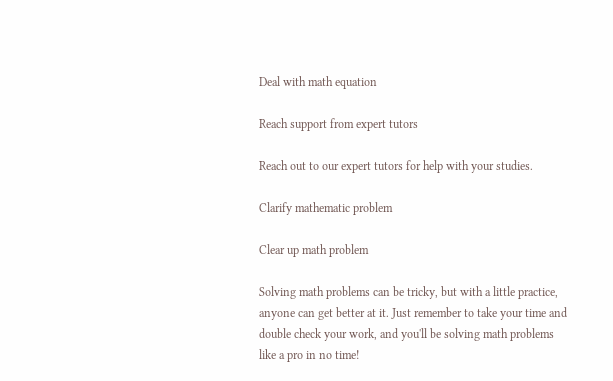Deal with math equation

Reach support from expert tutors

Reach out to our expert tutors for help with your studies.

Clarify mathematic problem

Clear up math problem

Solving math problems can be tricky, but with a little practice, anyone can get better at it. Just remember to take your time and double check your work, and you'll be solving math problems like a pro in no time!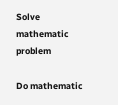Solve mathematic problem

Do mathematic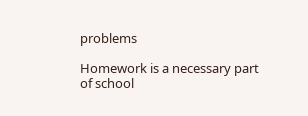problems

Homework is a necessary part of school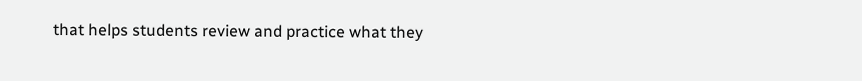that helps students review and practice what they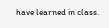have learned in class.